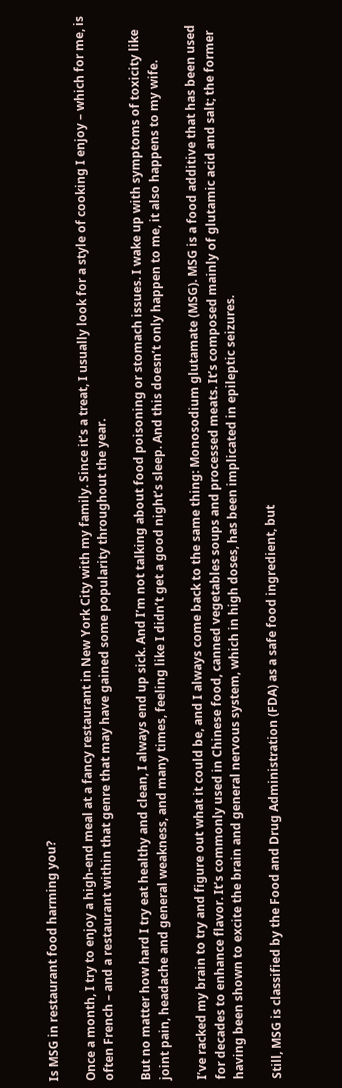Is MSG in restaurant food harming you?

Once a month, I try to enjoy a high-end meal at a fancy restaurant in New York City with my family. Since it’s a treat, I usually look for a style of cooking I enjoy – which for me, is often French – and a restaurant within that genre that may have gained some popularity throughout the year.

But no matter how hard I try eat healthy and clean, I always end up sick. And I’m not talking about food poisoning or stomach issues. I wake up with symptoms of toxicity like joint pain, headache and general weakness, and many times, feeling like I didn’t get a good night’s sleep. And this doesn’t only happen to me, it also happens to my wife.

I’ve racked my brain to try and figure out what it could be, and I always come back to the same thing: Monosodium glutamate (MSG). MSG is a food additive that has been used for decades to enhance flavor. It’s commonly used in Chinese food, canned vegetables soups and processed meats. It’s composed mainly of glutamic acid and salt; the former having been shown to excite the brain and general nervous system, which in high doses, has been implicated in epileptic seizures.

Still, MSG is classified by the Food and Drug Administration (FDA) as a safe food ingredient, but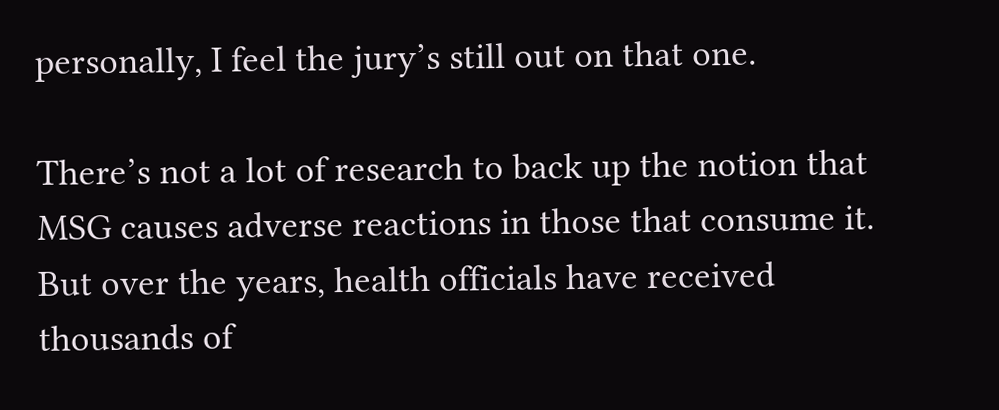personally, I feel the jury’s still out on that one.

There’s not a lot of research to back up the notion that MSG causes adverse reactions in those that consume it. But over the years, health officials have received thousands of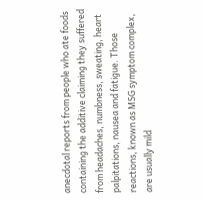anecdotal reports from people who ate foods containing the additive claiming they suffered from headaches, numbness, sweating, heart palpitations, nausea and fatigue. Those reactions, known as MSG symptom complex, are usually mild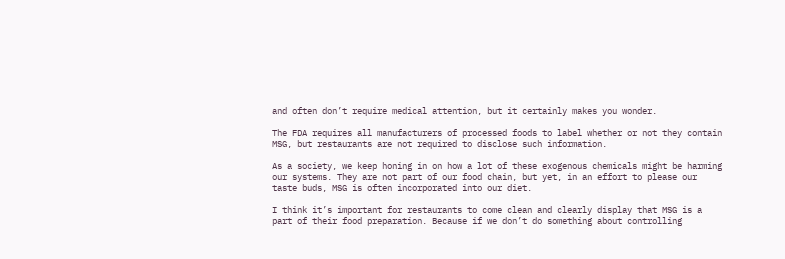and often don’t require medical attention, but it certainly makes you wonder.

The FDA requires all manufacturers of processed foods to label whether or not they contain MSG, but restaurants are not required to disclose such information.

As a society, we keep honing in on how a lot of these exogenous chemicals might be harming our systems. They are not part of our food chain, but yet, in an effort to please our taste buds, MSG is often incorporated into our diet.

I think it’s important for restaurants to come clean and clearly display that MSG is a part of their food preparation. Because if we don’t do something about controlling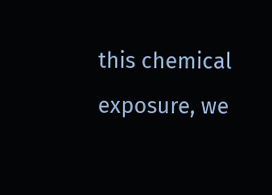this chemical exposure, we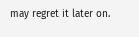may regret it later on.